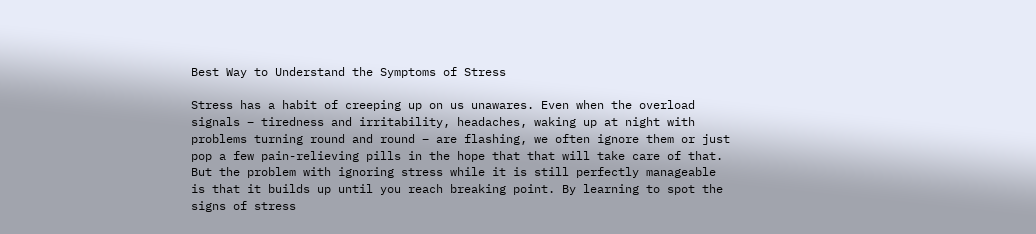Best Way to Understand the Symptoms of Stress

Stress has a habit of creeping up on us unawares. Even when the overload signals – tiredness and irritability, headaches, waking up at night with problems turning round and round – are flashing, we often ignore them or just pop a few pain-relieving pills in the hope that that will take care of that. But the problem with ignoring stress while it is still perfectly manageable is that it builds up until you reach breaking point. By learning to spot the signs of stress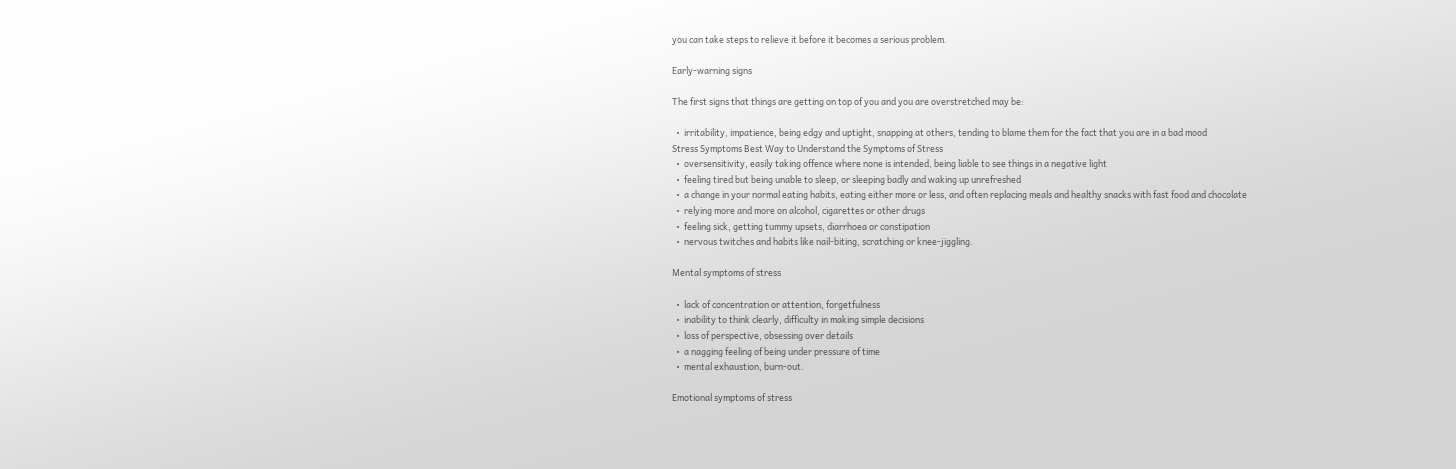you can take steps to relieve it before it becomes a serious problem.

Early-warning signs

The first signs that things are getting on top of you and you are overstretched may be:

  •  irritability, impatience, being edgy and uptight, snapping at others, tending to blame them for the fact that you are in a bad mood
Stress Symptoms Best Way to Understand the Symptoms of Stress
  •  oversensitivity, easily taking offence where none is intended, being liable to see things in a negative light
  •  feeling tired but being unable to sleep, or sleeping badly and waking up unrefreshed
  •  a change in your normal eating habits, eating either more or less, and often replacing meals and healthy snacks with fast food and chocolate
  •  relying more and more on alcohol, cigarettes or other drugs
  •  feeling sick, getting tummy upsets, diarrhoea or constipation
  •  nervous twitches and habits like nail-biting, scratching or knee-jiggling.

Mental symptoms of stress

  •  lack of concentration or attention, forgetfulness
  •  inability to think clearly, difficulty in making simple decisions
  •  loss of perspective, obsessing over details
  •  a nagging feeling of being under pressure of time
  •  mental exhaustion, burn-out.

Emotional symptoms of stress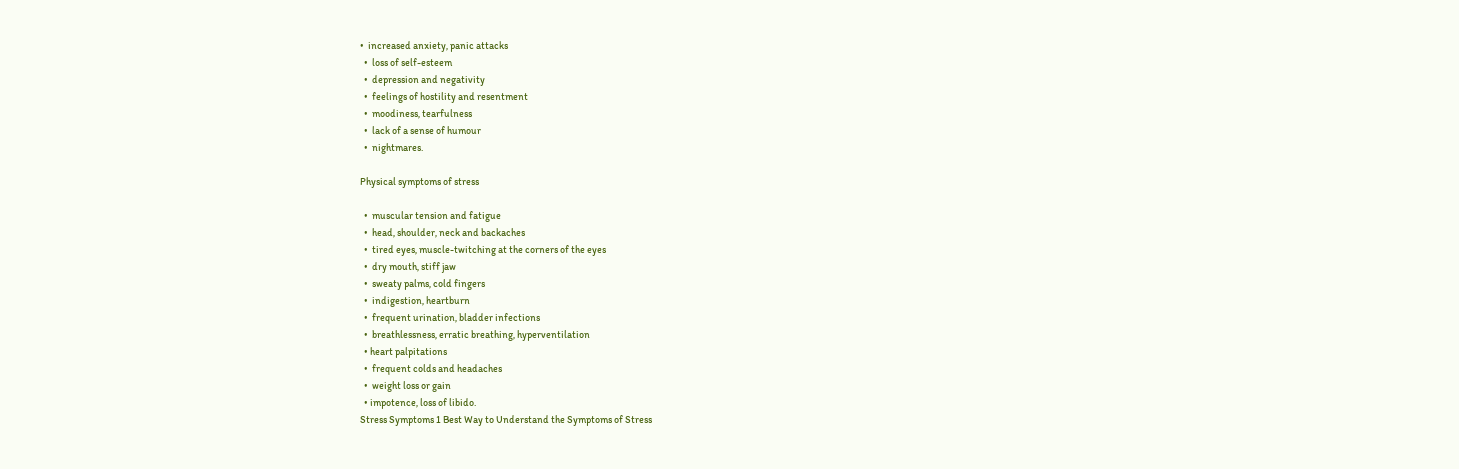•  increased anxiety, panic attacks
  •  loss of self-esteem
  •  depression and negativity
  •  feelings of hostility and resentment
  •  moodiness, tearfulness
  •  lack of a sense of humour
  •  nightmares.

Physical symptoms of stress

  •  muscular tension and fatigue
  •  head, shoulder, neck and backaches
  •  tired eyes, muscle-twitching at the corners of the eyes
  •  dry mouth, stiff jaw
  •  sweaty palms, cold fingers
  •  indigestion, heartburn
  •  frequent urination, bladder infections
  •  breathlessness, erratic breathing, hyperventilation
  • heart palpitations
  •  frequent colds and headaches
  •  weight loss or gain
  • impotence, loss of libido.
Stress Symptoms 1 Best Way to Understand the Symptoms of Stress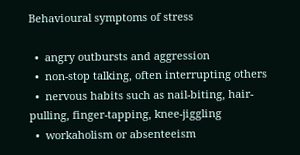Behavioural symptoms of stress

  •  angry outbursts and aggression
  •  non-stop talking, often interrupting others
  •  nervous habits such as nail-biting, hair-pulling, finger-tapping, knee-jiggling
  •  workaholism or absenteeism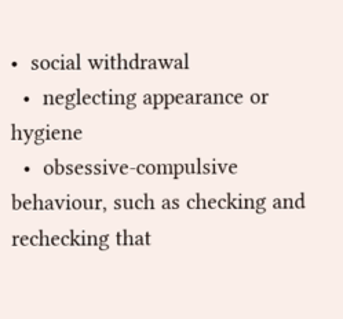•  social withdrawal
  •  neglecting appearance or hygiene
  •  obsessive-compulsive behaviour, such as checking and rechecking that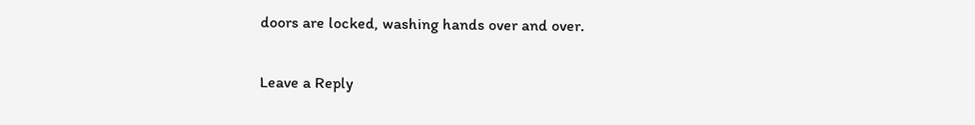doors are locked, washing hands over and over.

Leave a Reply